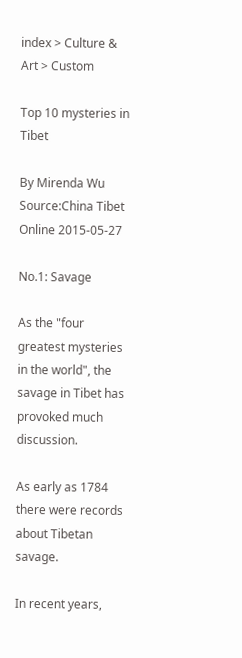index > Culture & Art > Custom

Top 10 mysteries in Tibet

By Mirenda Wu Source:China Tibet Online 2015-05-27

No.1: Savage

As the "four greatest mysteries in the world", the savage in Tibet has provoked much discussion.

As early as 1784 there were records about Tibetan savage.

In recent years,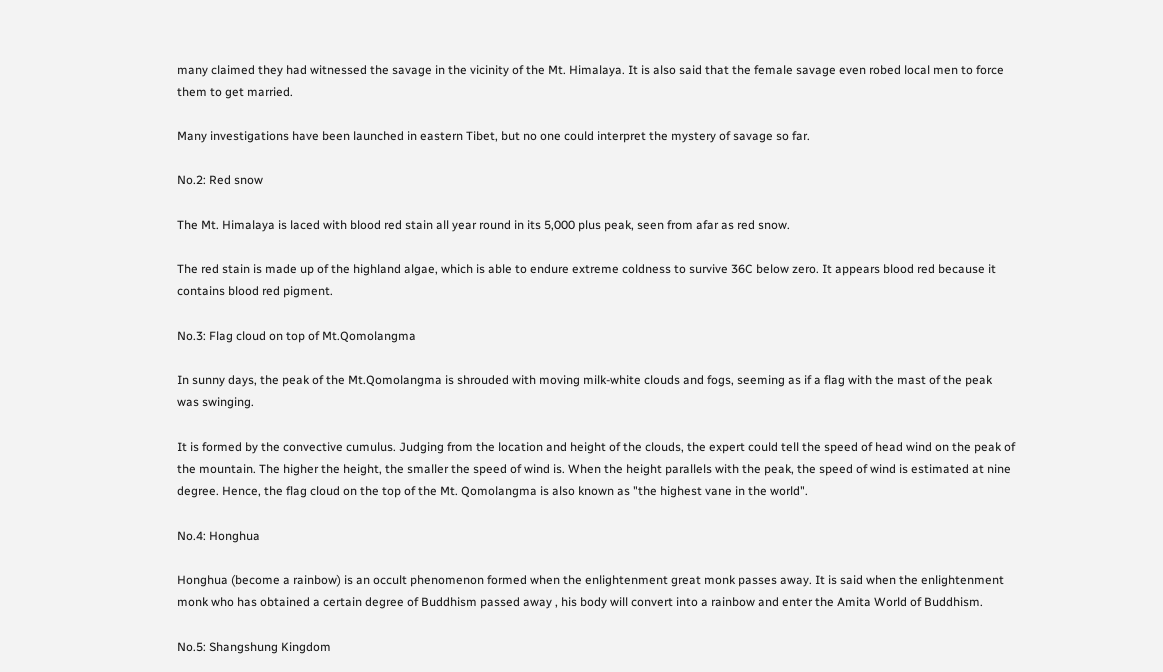many claimed they had witnessed the savage in the vicinity of the Mt. Himalaya. It is also said that the female savage even robed local men to force them to get married.

Many investigations have been launched in eastern Tibet, but no one could interpret the mystery of savage so far.

No.2: Red snow

The Mt. Himalaya is laced with blood red stain all year round in its 5,000 plus peak, seen from afar as red snow.

The red stain is made up of the highland algae, which is able to endure extreme coldness to survive 36C below zero. It appears blood red because it contains blood red pigment.

No.3: Flag cloud on top of Mt.Qomolangma

In sunny days, the peak of the Mt.Qomolangma is shrouded with moving milk-white clouds and fogs, seeming as if a flag with the mast of the peak was swinging.

It is formed by the convective cumulus. Judging from the location and height of the clouds, the expert could tell the speed of head wind on the peak of the mountain. The higher the height, the smaller the speed of wind is. When the height parallels with the peak, the speed of wind is estimated at nine degree. Hence, the flag cloud on the top of the Mt. Qomolangma is also known as "the highest vane in the world".

No.4: Honghua

Honghua (become a rainbow) is an occult phenomenon formed when the enlightenment great monk passes away. It is said when the enlightenment monk who has obtained a certain degree of Buddhism passed away , his body will convert into a rainbow and enter the Amita World of Buddhism.

No.5: Shangshung Kingdom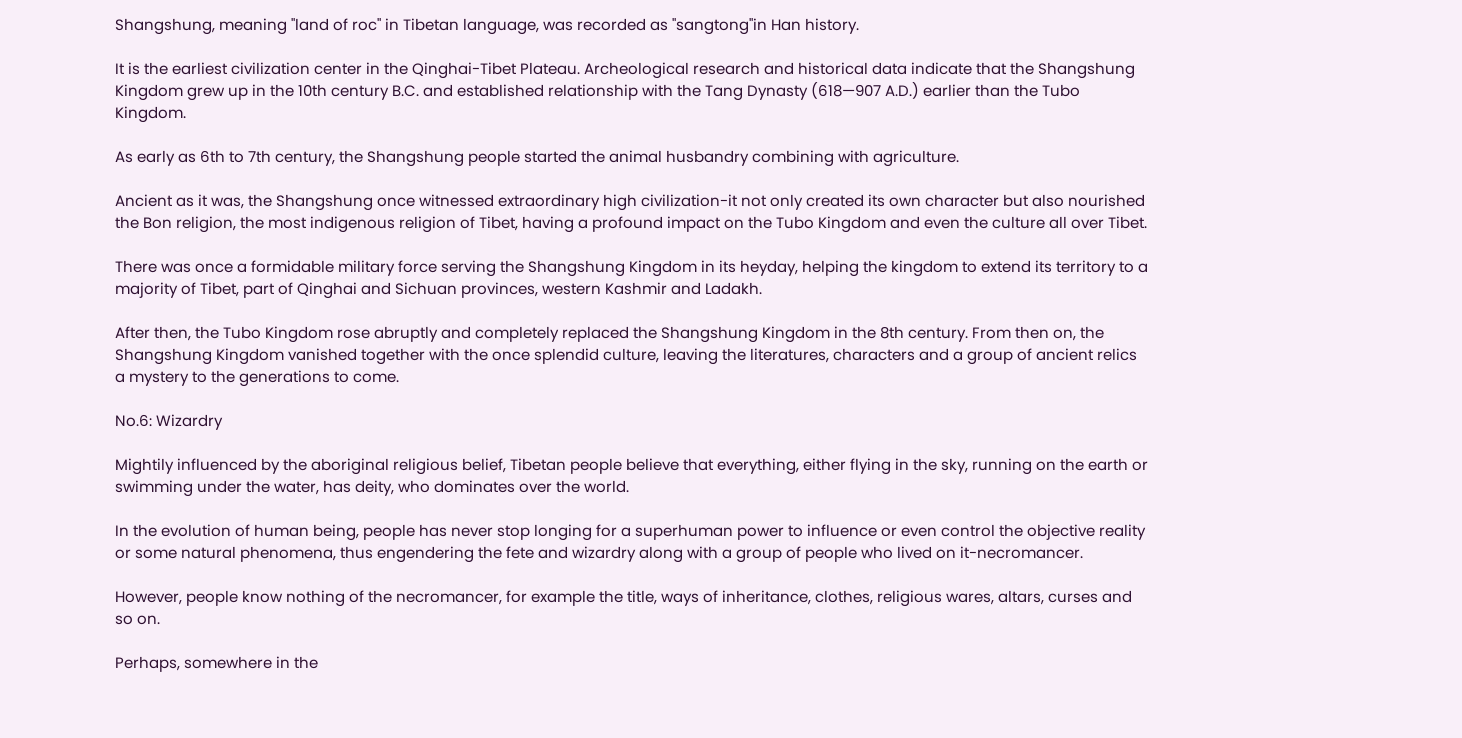Shangshung, meaning "land of roc" in Tibetan language, was recorded as "sangtong"in Han history.

It is the earliest civilization center in the Qinghai-Tibet Plateau. Archeological research and historical data indicate that the Shangshung Kingdom grew up in the 10th century B.C. and established relationship with the Tang Dynasty (618—907 A.D.) earlier than the Tubo Kingdom.

As early as 6th to 7th century, the Shangshung people started the animal husbandry combining with agriculture.

Ancient as it was, the Shangshung once witnessed extraordinary high civilization-it not only created its own character but also nourished the Bon religion, the most indigenous religion of Tibet, having a profound impact on the Tubo Kingdom and even the culture all over Tibet.

There was once a formidable military force serving the Shangshung Kingdom in its heyday, helping the kingdom to extend its territory to a majority of Tibet, part of Qinghai and Sichuan provinces, western Kashmir and Ladakh.

After then, the Tubo Kingdom rose abruptly and completely replaced the Shangshung Kingdom in the 8th century. From then on, the Shangshung Kingdom vanished together with the once splendid culture, leaving the literatures, characters and a group of ancient relics a mystery to the generations to come.

No.6: Wizardry

Mightily influenced by the aboriginal religious belief, Tibetan people believe that everything, either flying in the sky, running on the earth or swimming under the water, has deity, who dominates over the world.

In the evolution of human being, people has never stop longing for a superhuman power to influence or even control the objective reality or some natural phenomena, thus engendering the fete and wizardry along with a group of people who lived on it-necromancer.

However, people know nothing of the necromancer, for example the title, ways of inheritance, clothes, religious wares, altars, curses and so on.

Perhaps, somewhere in the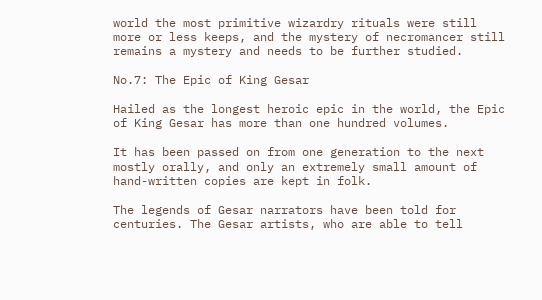world the most primitive wizardry rituals were still more or less keeps, and the mystery of necromancer still remains a mystery and needs to be further studied.

No.7: The Epic of King Gesar

Hailed as the longest heroic epic in the world, the Epic of King Gesar has more than one hundred volumes.

It has been passed on from one generation to the next mostly orally, and only an extremely small amount of hand-written copies are kept in folk.

The legends of Gesar narrators have been told for centuries. The Gesar artists, who are able to tell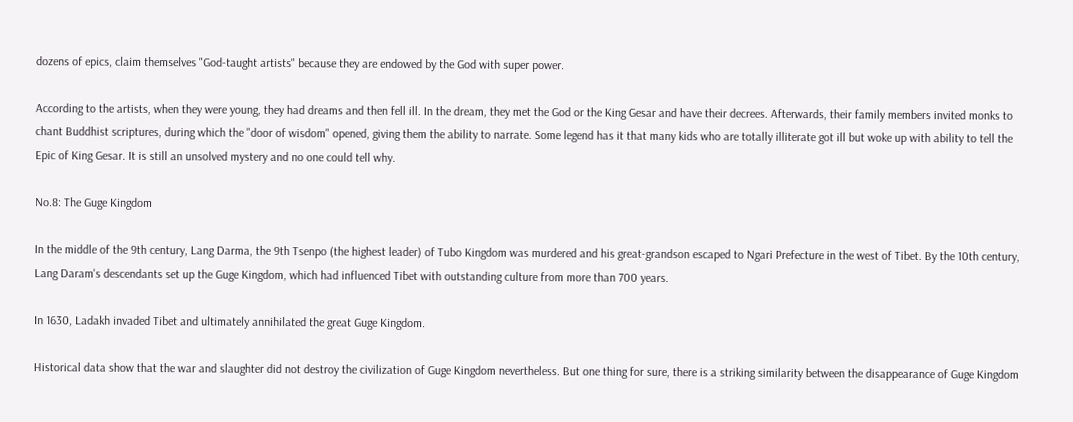dozens of epics, claim themselves "God-taught artists" because they are endowed by the God with super power.

According to the artists, when they were young, they had dreams and then fell ill. In the dream, they met the God or the King Gesar and have their decrees. Afterwards, their family members invited monks to chant Buddhist scriptures, during which the "door of wisdom" opened, giving them the ability to narrate. Some legend has it that many kids who are totally illiterate got ill but woke up with ability to tell the Epic of King Gesar. It is still an unsolved mystery and no one could tell why.

No.8: The Guge Kingdom

In the middle of the 9th century, Lang Darma, the 9th Tsenpo (the highest leader) of Tubo Kingdom was murdered and his great-grandson escaped to Ngari Prefecture in the west of Tibet. By the 10th century, Lang Daram's descendants set up the Guge Kingdom, which had influenced Tibet with outstanding culture from more than 700 years.

In 1630, Ladakh invaded Tibet and ultimately annihilated the great Guge Kingdom.

Historical data show that the war and slaughter did not destroy the civilization of Guge Kingdom nevertheless. But one thing for sure, there is a striking similarity between the disappearance of Guge Kingdom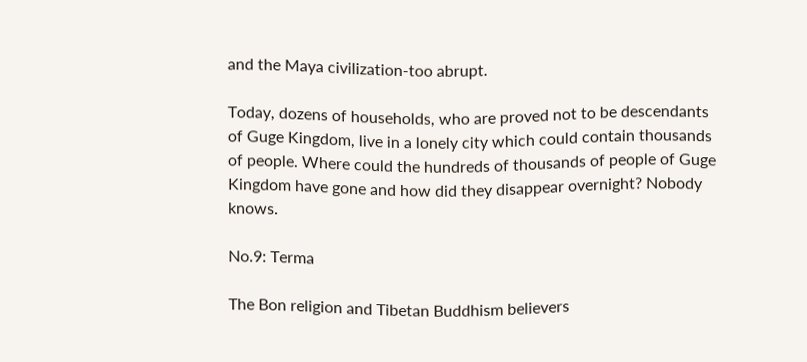and the Maya civilization-too abrupt.

Today, dozens of households, who are proved not to be descendants of Guge Kingdom, live in a lonely city which could contain thousands of people. Where could the hundreds of thousands of people of Guge Kingdom have gone and how did they disappear overnight? Nobody knows.

No.9: Terma

The Bon religion and Tibetan Buddhism believers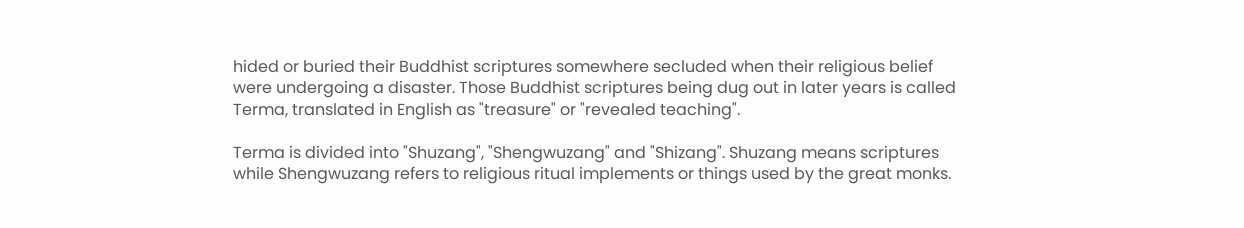hided or buried their Buddhist scriptures somewhere secluded when their religious belief were undergoing a disaster. Those Buddhist scriptures being dug out in later years is called Terma, translated in English as "treasure" or "revealed teaching".

Terma is divided into "Shuzang", "Shengwuzang" and "Shizang". Shuzang means scriptures while Shengwuzang refers to religious ritual implements or things used by the great monks.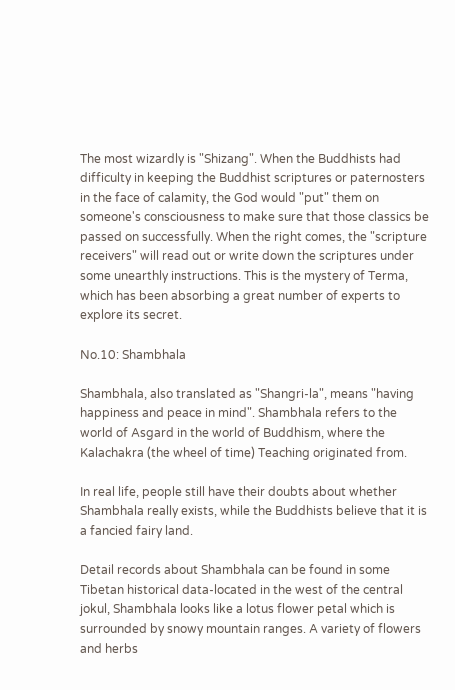The most wizardly is "Shizang". When the Buddhists had difficulty in keeping the Buddhist scriptures or paternosters in the face of calamity, the God would "put" them on someone's consciousness to make sure that those classics be passed on successfully. When the right comes, the "scripture receivers" will read out or write down the scriptures under some unearthly instructions. This is the mystery of Terma, which has been absorbing a great number of experts to explore its secret.

No.10: Shambhala

Shambhala, also translated as "Shangri-la", means "having happiness and peace in mind". Shambhala refers to the world of Asgard in the world of Buddhism, where the Kalachakra (the wheel of time) Teaching originated from.

In real life, people still have their doubts about whether Shambhala really exists, while the Buddhists believe that it is a fancied fairy land.

Detail records about Shambhala can be found in some Tibetan historical data-located in the west of the central jokul, Shambhala looks like a lotus flower petal which is surrounded by snowy mountain ranges. A variety of flowers and herbs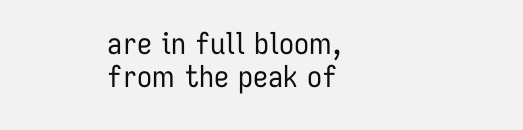are in full bloom, from the peak of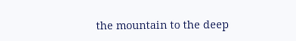the mountain to the deep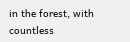in the forest, with countless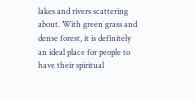lakes and rivers scattering about. With green grass and dense forest, it is definitely an ideal place for people to have their spiritual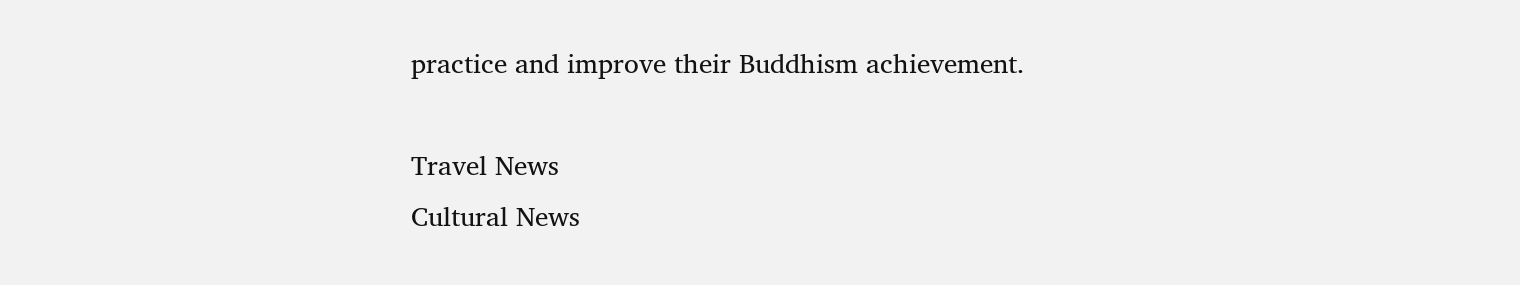practice and improve their Buddhism achievement.

Travel News
Cultural News